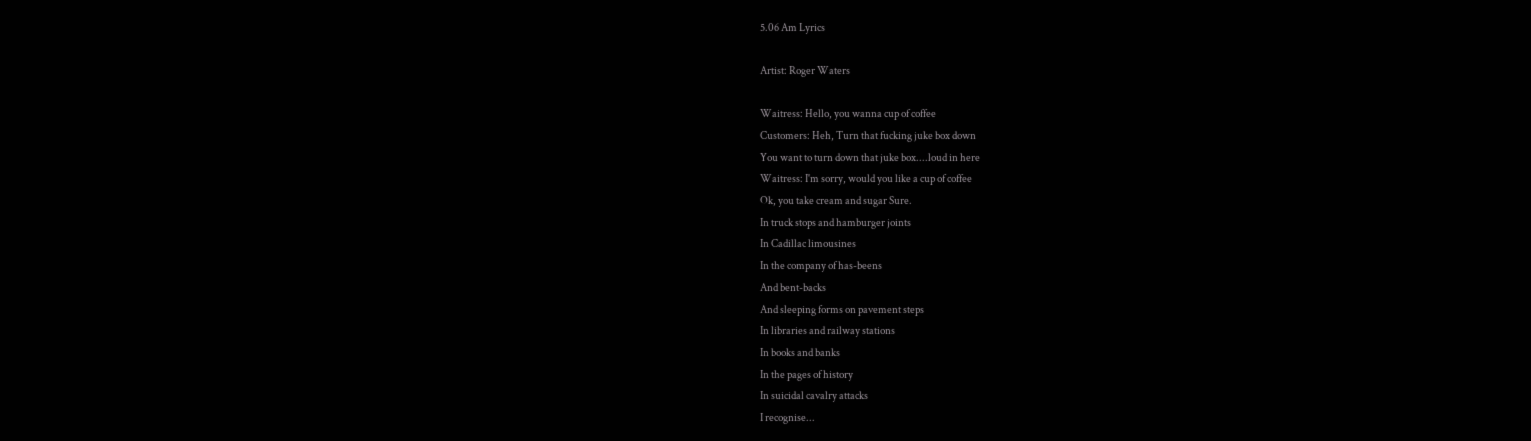5.06 Am Lyrics

Artist: Roger Waters

Waitress: Hello, you wanna cup of coffee
Customers: Heh, Turn that fucking juke box down
You want to turn down that juke box....loud in here
Waitress: I'm sorry, would you like a cup of coffee
Ok, you take cream and sugar Sure.
In truck stops and hamburger joints
In Cadillac limousines
In the company of has-beens
And bent-backs
And sleeping forms on pavement steps
In libraries and railway stations
In books and banks
In the pages of history
In suicidal cavalry attacks
I recognise...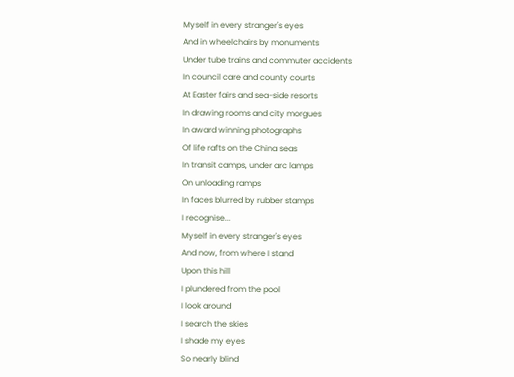Myself in every stranger's eyes
And in wheelchairs by monuments
Under tube trains and commuter accidents
In council care and county courts
At Easter fairs and sea-side resorts
In drawing rooms and city morgues
In award winning photographs
Of life rafts on the China seas
In transit camps, under arc lamps
On unloading ramps
In faces blurred by rubber stamps
I recognise...
Myself in every stranger's eyes
And now, from where I stand
Upon this hill
I plundered from the pool
I look around
I search the skies
I shade my eyes
So nearly blind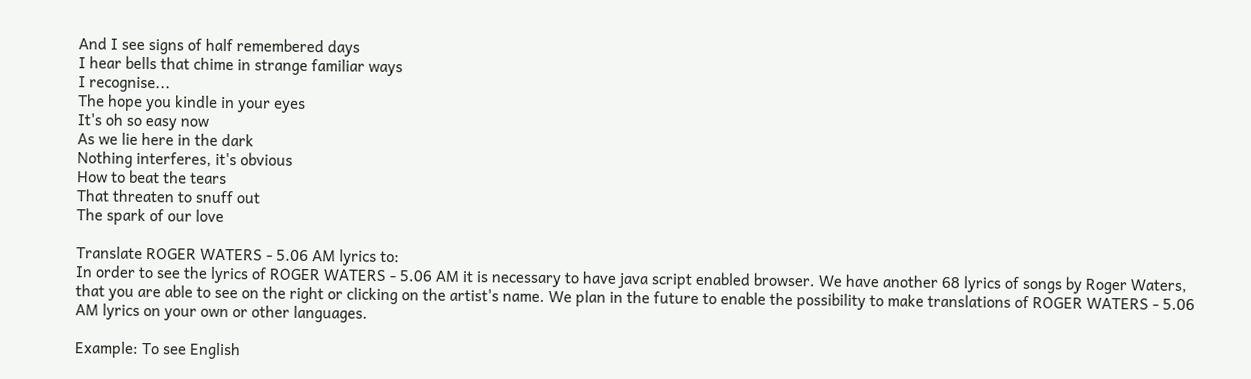And I see signs of half remembered days
I hear bells that chime in strange familiar ways
I recognise...
The hope you kindle in your eyes
It's oh so easy now
As we lie here in the dark
Nothing interferes, it's obvious
How to beat the tears
That threaten to snuff out
The spark of our love

Translate ROGER WATERS - 5.06 AM lyrics to:
In order to see the lyrics of ROGER WATERS - 5.06 AM it is necessary to have java script enabled browser. We have another 68 lyrics of songs by Roger Waters, that you are able to see on the right or clicking on the artist's name. We plan in the future to enable the possibility to make translations of ROGER WATERS - 5.06 AM lyrics on your own or other languages.

Example: To see English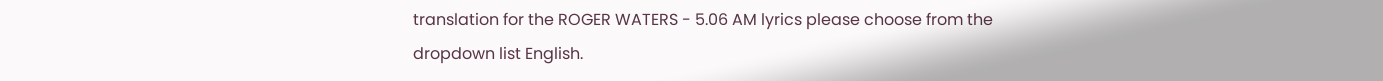translation for the ROGER WATERS - 5.06 AM lyrics please choose from the dropdown list English.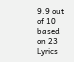9.9 out of 10 based on 23 Lyrics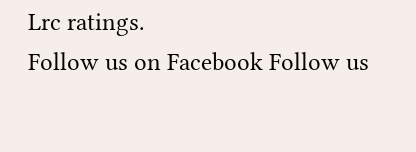Lrc ratings.
Follow us on Facebook Follow us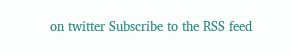on twitter Subscribe to the RSS feed